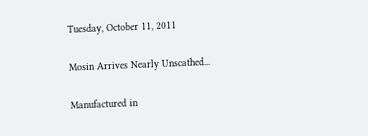Tuesday, October 11, 2011

Mosin Arrives Nearly Unscathed...

Manufactured in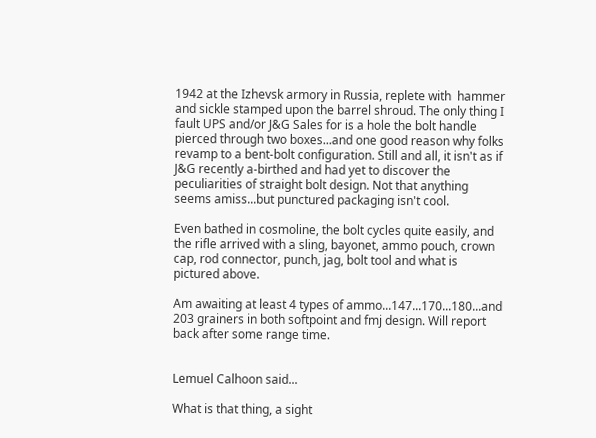1942 at the Izhevsk armory in Russia, replete with  hammer and sickle stamped upon the barrel shroud. The only thing I fault UPS and/or J&G Sales for is a hole the bolt handle pierced through two boxes...and one good reason why folks revamp to a bent-bolt configuration. Still and all, it isn't as if J&G recently a-birthed and had yet to discover the peculiarities of straight bolt design. Not that anything seems amiss...but punctured packaging isn't cool.

Even bathed in cosmoline, the bolt cycles quite easily, and the rifle arrived with a sling, bayonet, ammo pouch, crown cap, rod connector, punch, jag, bolt tool and what is pictured above.

Am awaiting at least 4 types of ammo...147...170...180...and 203 grainers in both softpoint and fmj design. Will report back after some range time.


Lemuel Calhoon said...

What is that thing, a sight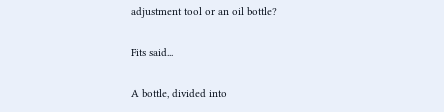adjustment tool or an oil bottle?

Fits said...

A bottle, divided into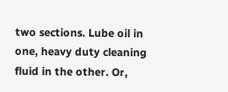two sections. Lube oil in one, heavy duty cleaning fluid in the other. Or,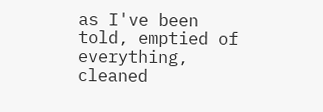as I've been told, emptied of everything, cleaned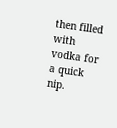then filled with vodka for a quick nip.